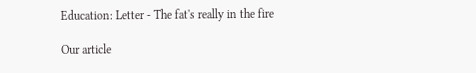Education: Letter - The fat's really in the fire

Our article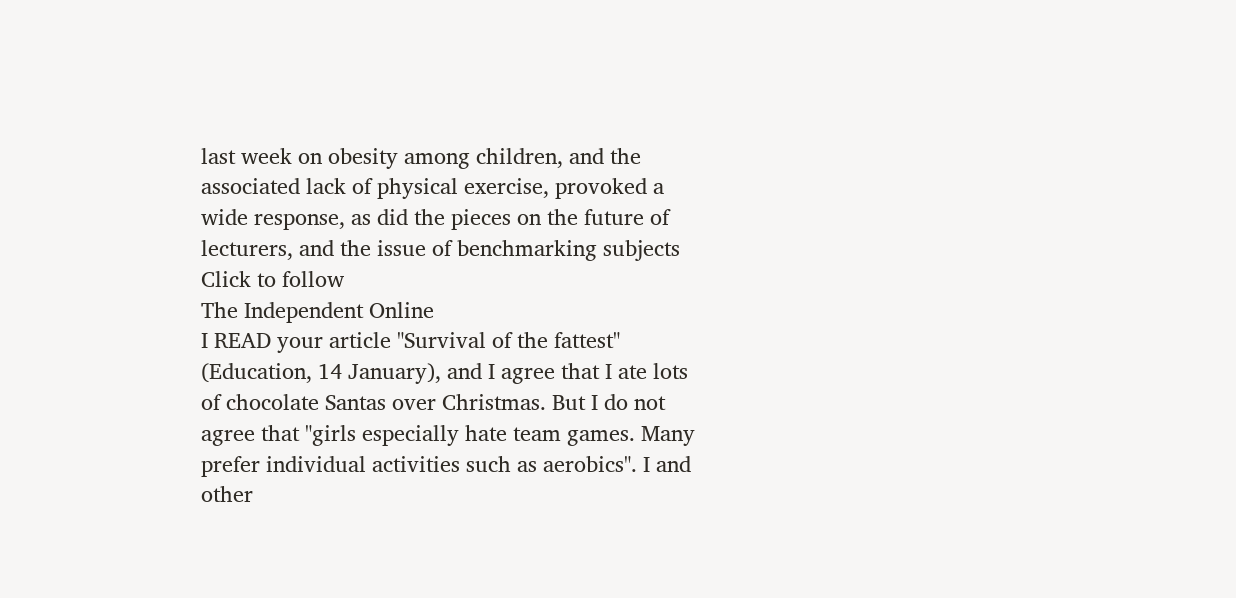last week on obesity among children, and the associated lack of physical exercise, provoked a wide response, as did the pieces on the future of lecturers, and the issue of benchmarking subjects
Click to follow
The Independent Online
I READ your article "Survival of the fattest" (Education, 14 January), and I agree that I ate lots of chocolate Santas over Christmas. But I do not agree that "girls especially hate team games. Many prefer individual activities such as aerobics". I and other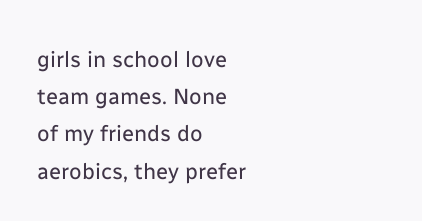girls in school love team games. None of my friends do aerobics, they prefer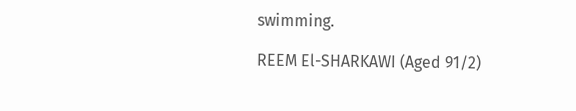swimming.

REEM El-SHARKAWI (Aged 91/2)